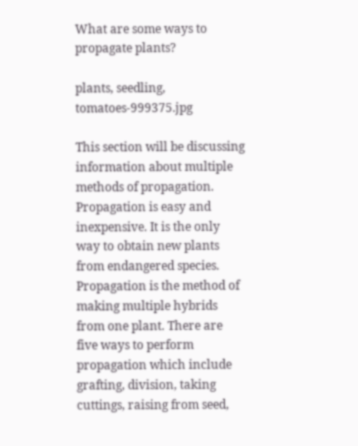What are some ways to propagate plants?

plants, seedling, tomatoes-999375.jpg

This section will be discussing information about multiple methods of propagation. Propagation is easy and inexpensive. It is the only way to obtain new plants from endangered species. Propagation is the method of making multiple hybrids from one plant. There are five ways to perform propagation which include grafting, division, taking cuttings, raising from seed,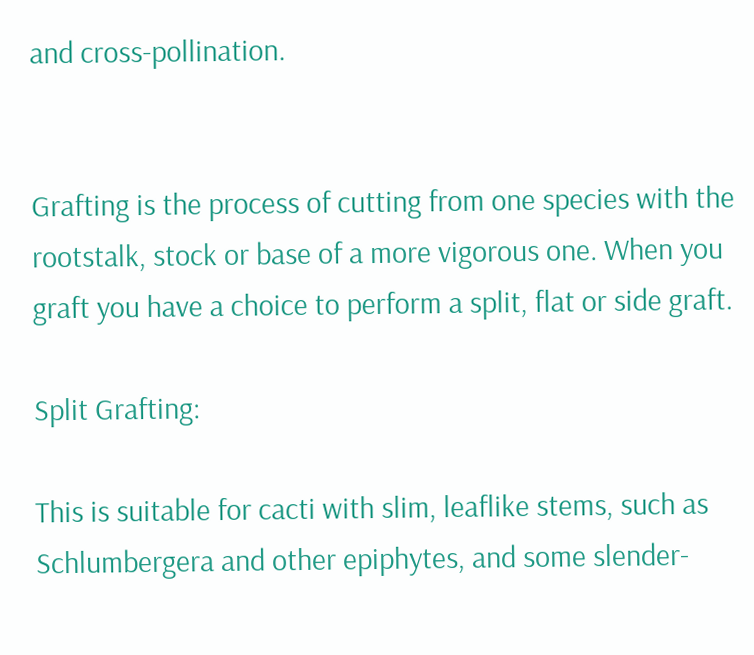and cross-pollination.


Grafting is the process of cutting from one species with the rootstalk, stock or base of a more vigorous one. When you graft you have a choice to perform a split, flat or side graft.

Split Grafting:

This is suitable for cacti with slim, leaflike stems, such as Schlumbergera and other epiphytes, and some slender-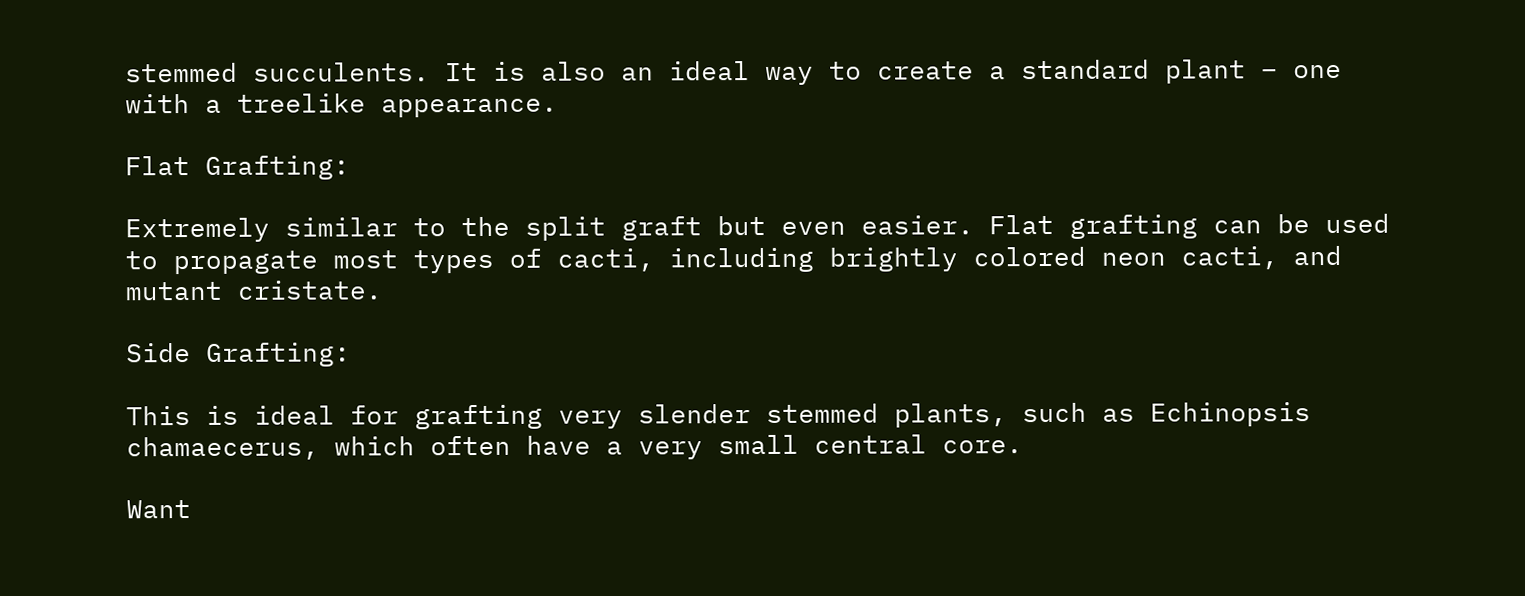stemmed succulents. It is also an ideal way to create a standard plant – one with a treelike appearance.

Flat Grafting:

Extremely similar to the split graft but even easier. Flat grafting can be used to propagate most types of cacti, including brightly colored neon cacti, and mutant cristate.

Side Grafting:

This is ideal for grafting very slender stemmed plants, such as Echinopsis chamaecerus, which often have a very small central core.

Want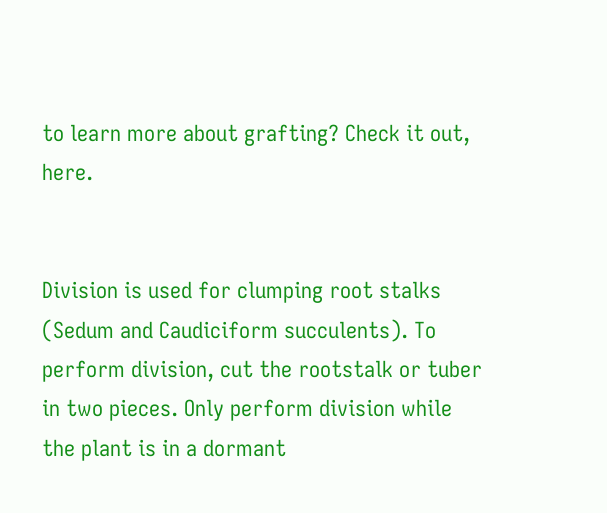to learn more about grafting? Check it out, here.


Division is used for clumping root stalks (Sedum and Caudiciform succulents). To perform division, cut the rootstalk or tuber in two pieces. Only perform division while the plant is in a dormant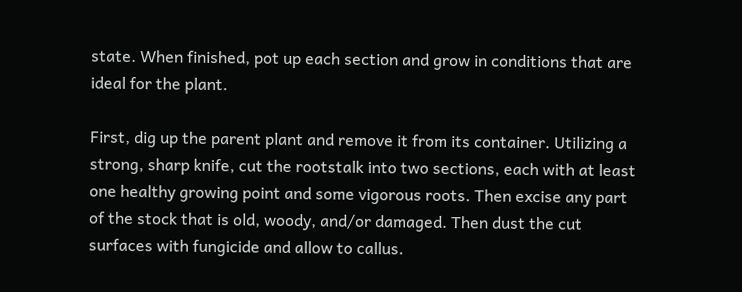state. When finished, pot up each section and grow in conditions that are ideal for the plant.

First, dig up the parent plant and remove it from its container. Utilizing a strong, sharp knife, cut the rootstalk into two sections, each with at least one healthy growing point and some vigorous roots. Then excise any part of the stock that is old, woody, and/or damaged. Then dust the cut surfaces with fungicide and allow to callus.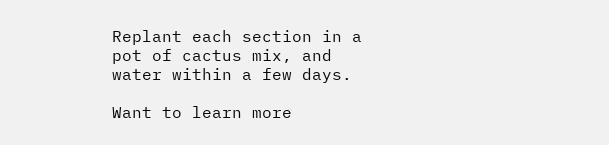Replant each section in a pot of cactus mix, and water within a few days.

Want to learn more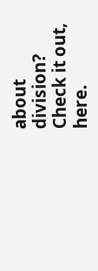about division? Check it out, here.